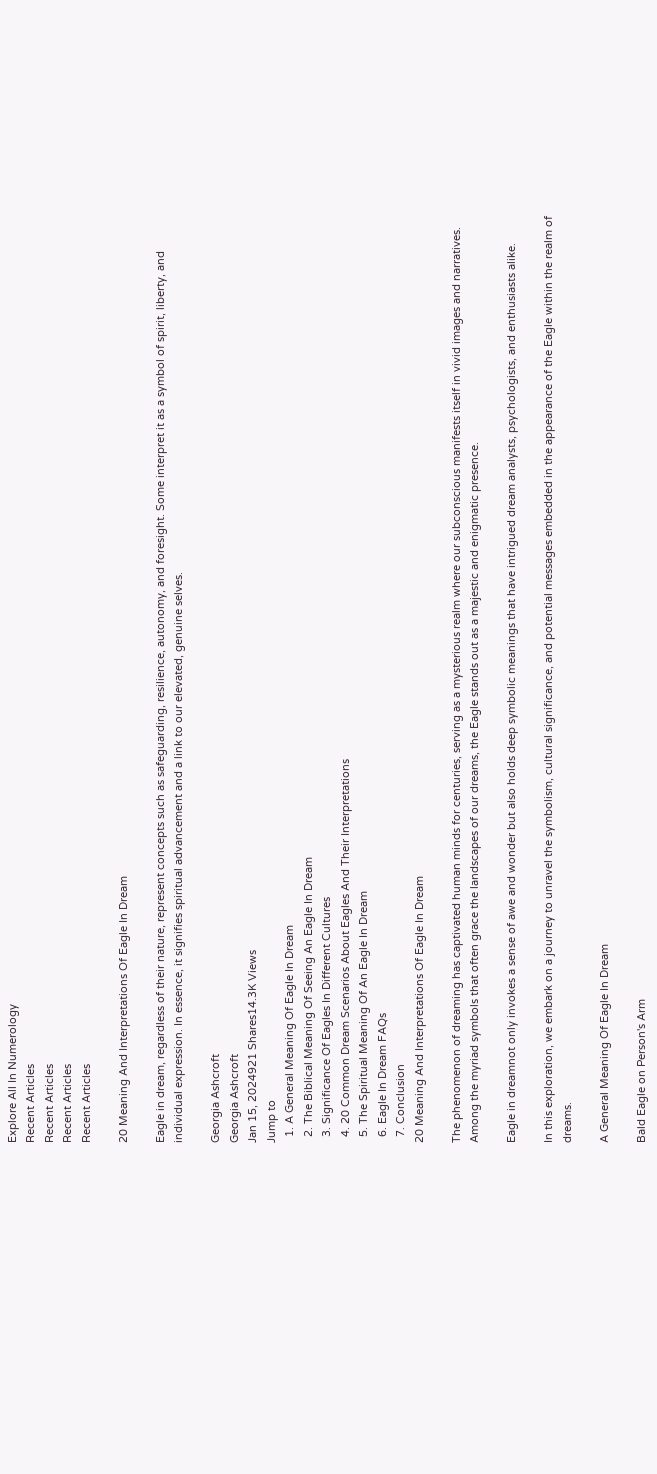Explore All In Numerology
Recent Articles
Recent Articles
Recent Articles
Recent Articles

20 Meaning And Interpretations Of Eagle In Dream

Eagle in dream, regardless of their nature, represent concepts such as safeguarding, resilience, autonomy, and foresight. Some interpret it as a symbol of spirit, liberty, and individual expression. In essence, it signifies spiritual advancement and a link to our elevated, genuine selves.

Georgia Ashcroft
Georgia Ashcroft
Jan 15, 2024921 Shares14.3K Views
Jump to
  1. A General Meaning Of Eagle In Dream
  2. The Biblical Meaning Of Seeing An Eagle In Dream
  3. Significance Of Eagles In Different Cultures
  4. 20 Common Dream Scenarios About Eagles And Their Interpretations
  5. The Spiritual Meaning Of An Eagle In Dream
  6. Eagle In Dream FAQs
  7. Conclusion
20 Meaning And Interpretations Of Eagle In Dream

The phenomenon of dreaming has captivated human minds for centuries, serving as a mysterious realm where our subconscious manifests itself in vivid images and narratives. Among the myriad symbols that often grace the landscapes of our dreams, the Eagle stands out as a majestic and enigmatic presence.

Eagle in dreamnot only invokes a sense of awe and wonder but also holds deep symbolic meanings that have intrigued dream analysts, psychologists, and enthusiasts alike.

In this exploration, we embark on a journey to unravel the symbolism, cultural significance, and potential messages embedded in the appearance of the Eagle within the realm of dreams.

A General Meaning Of Eagle In Dream

Bald Eagle on Person's Arm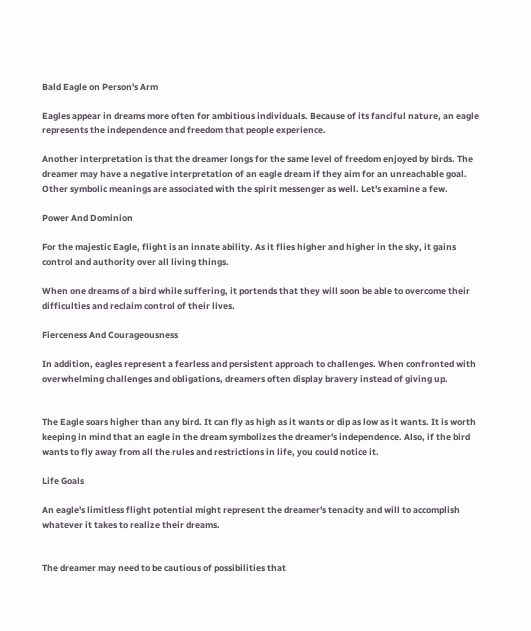Bald Eagle on Person's Arm

Eagles appear in dreams more often for ambitious individuals. Because of its fanciful nature, an eagle represents the independence and freedom that people experience.

Another interpretation is that the dreamer longs for the same level of freedom enjoyed by birds. The dreamer may have a negative interpretation of an eagle dream if they aim for an unreachable goal. Other symbolic meanings are associated with the spirit messenger as well. Let's examine a few.

Power And Dominion

For the majestic Eagle, flight is an innate ability. As it flies higher and higher in the sky, it gains control and authority over all living things.

When one dreams of a bird while suffering, it portends that they will soon be able to overcome their difficulties and reclaim control of their lives.

Fierceness And Courageousness

In addition, eagles represent a fearless and persistent approach to challenges. When confronted with overwhelming challenges and obligations, dreamers often display bravery instead of giving up.


The Eagle soars higher than any bird. It can fly as high as it wants or dip as low as it wants. It is worth keeping in mind that an eagle in the dream symbolizes the dreamer's independence. Also, if the bird wants to fly away from all the rules and restrictions in life, you could notice it.

Life Goals

An eagle's limitless flight potential might represent the dreamer's tenacity and will to accomplish whatever it takes to realize their dreams.


The dreamer may need to be cautious of possibilities that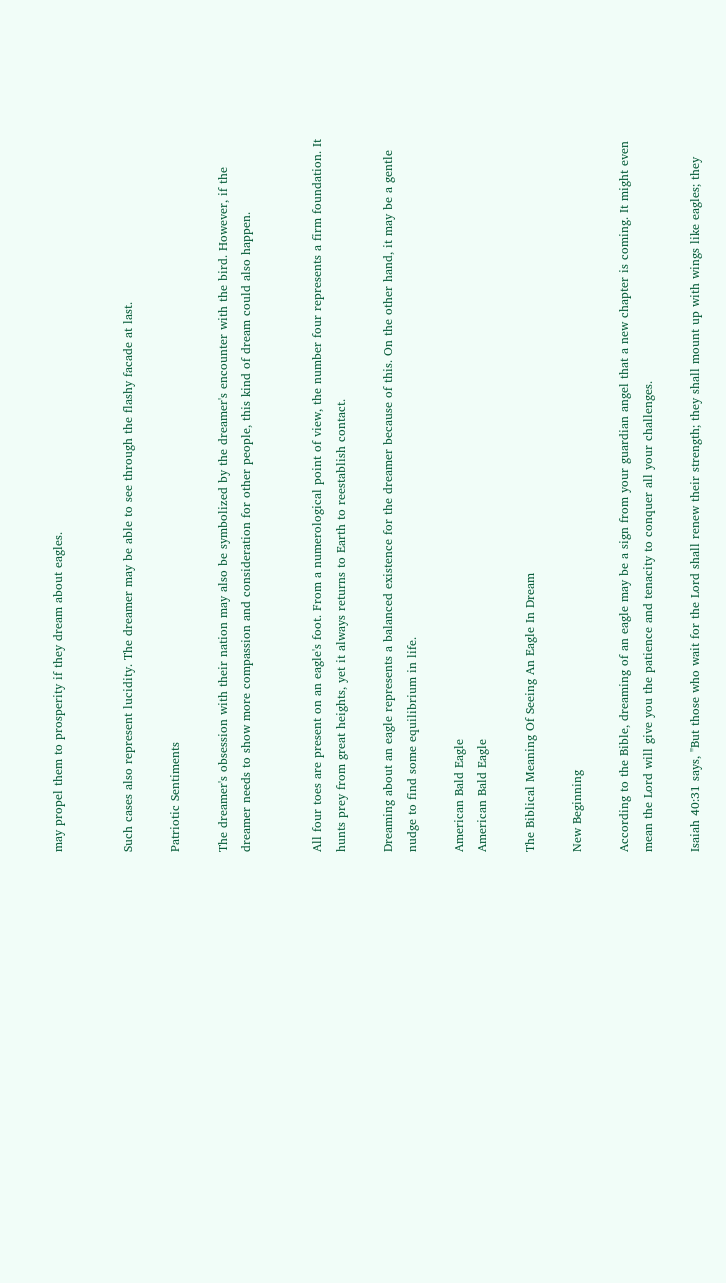may propel them to prosperity if they dream about eagles.


Such cases also represent lucidity. The dreamer may be able to see through the flashy facade at last.

Patriotic Sentiments

The dreamer's obsession with their nation may also be symbolized by the dreamer's encounter with the bird. However, if the dreamer needs to show more compassion and consideration for other people, this kind of dream could also happen.


All four toes are present on an eagle's foot. From a numerological point of view, the number four represents a firm foundation. It hunts prey from great heights, yet it always returns to Earth to reestablish contact.

Dreaming about an eagle represents a balanced existence for the dreamer because of this. On the other hand, it may be a gentle nudge to find some equilibrium in life.

American Bald Eagle
American Bald Eagle

The Biblical Meaning Of Seeing An Eagle In Dream

New Beginning

According to the Bible, dreaming of an eagle may be a sign from your guardian angel that a new chapter is coming. It might even mean the Lord will give you the patience and tenacity to conquer all your challenges.

Isaiah 40:31 says, "But those who wait for the Lord shall renew their strength; they shall mount up with wings like eagles; they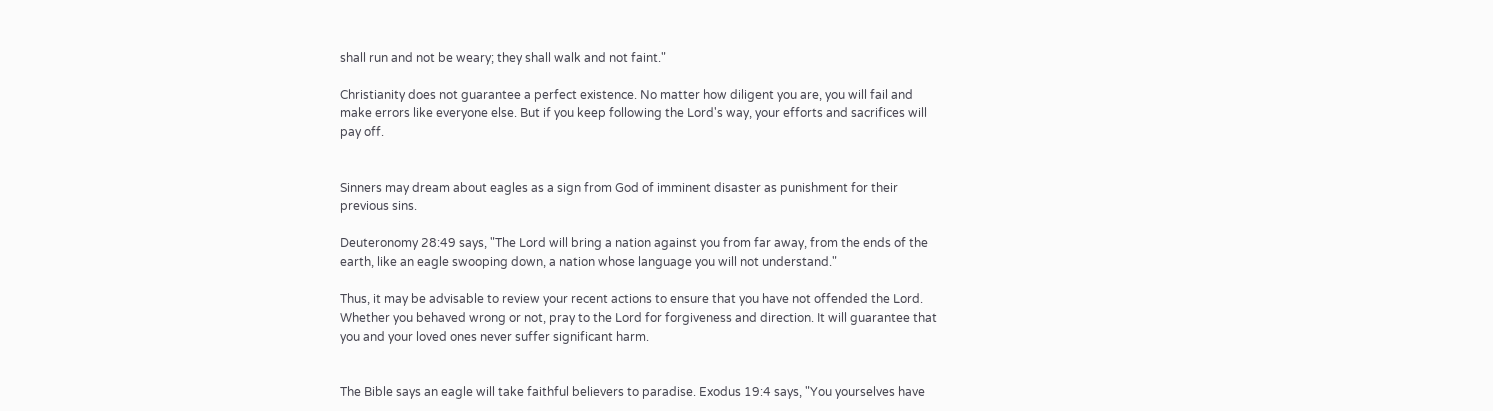shall run and not be weary; they shall walk and not faint."

Christianity does not guarantee a perfect existence. No matter how diligent you are, you will fail and make errors like everyone else. But if you keep following the Lord's way, your efforts and sacrifices will pay off.


Sinners may dream about eagles as a sign from God of imminent disaster as punishment for their previous sins.

Deuteronomy 28:49 says, "The Lord will bring a nation against you from far away, from the ends of the earth, like an eagle swooping down, a nation whose language you will not understand."

Thus, it may be advisable to review your recent actions to ensure that you have not offended the Lord. Whether you behaved wrong or not, pray to the Lord for forgiveness and direction. It will guarantee that you and your loved ones never suffer significant harm.


The Bible says an eagle will take faithful believers to paradise. Exodus 19:4 says, "You yourselves have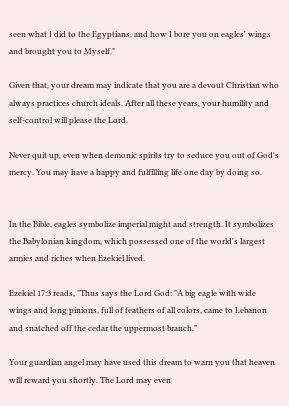seen what I did to the Egyptians, and how I bore you on eagles' wings and brought you to Myself."

Given that, your dream may indicate that you are a devout Christian who always practices church ideals. After all these years, your humility and self-control will please the Lord.

Never quit up, even when demonic spirits try to seduce you out of God's mercy. You may have a happy and fulfilling life one day by doing so.


In the Bible, eagles symbolize imperial might and strength. It symbolizes the Babylonian kingdom, which possessed one of the world's largest armies and riches when Ezekiel lived.

Ezekiel 17:3 reads, "Thus says the Lord God: "A big eagle with wide wings and long pinions, full of feathers of all colors, came to Lebanon and snatched off the cedar the uppermost branch."

Your guardian angel may have used this dream to warn you that heaven will reward you shortly. The Lord may even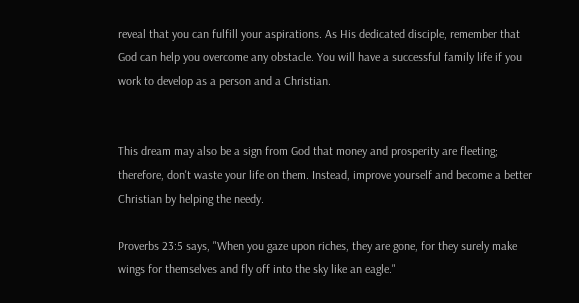reveal that you can fulfill your aspirations. As His dedicated disciple, remember that God can help you overcome any obstacle. You will have a successful family life if you work to develop as a person and a Christian.


This dream may also be a sign from God that money and prosperity are fleeting; therefore, don't waste your life on them. Instead, improve yourself and become a better Christian by helping the needy.

Proverbs 23:5 says, "When you gaze upon riches, they are gone, for they surely make wings for themselves and fly off into the sky like an eagle."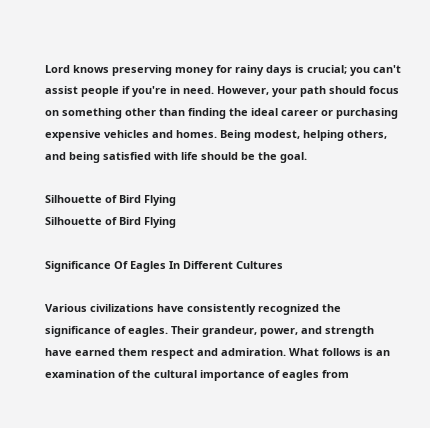Lord knows preserving money for rainy days is crucial; you can't assist people if you're in need. However, your path should focus on something other than finding the ideal career or purchasing expensive vehicles and homes. Being modest, helping others, and being satisfied with life should be the goal.

Silhouette of Bird Flying
Silhouette of Bird Flying

Significance Of Eagles In Different Cultures

Various civilizations have consistently recognized the significance of eagles. Their grandeur, power, and strength have earned them respect and admiration. What follows is an examination of the cultural importance of eagles from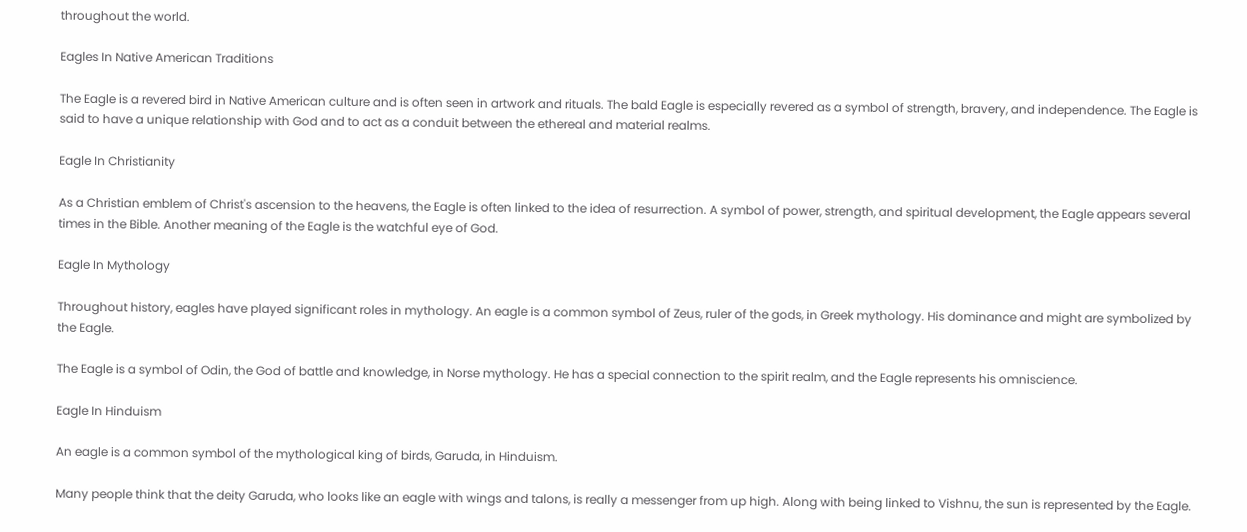throughout the world.

Eagles In Native American Traditions

The Eagle is a revered bird in Native American culture and is often seen in artwork and rituals. The bald Eagle is especially revered as a symbol of strength, bravery, and independence. The Eagle is said to have a unique relationship with God and to act as a conduit between the ethereal and material realms.

Eagle In Christianity

As a Christian emblem of Christ's ascension to the heavens, the Eagle is often linked to the idea of resurrection. A symbol of power, strength, and spiritual development, the Eagle appears several times in the Bible. Another meaning of the Eagle is the watchful eye of God.

Eagle In Mythology

Throughout history, eagles have played significant roles in mythology. An eagle is a common symbol of Zeus, ruler of the gods, in Greek mythology. His dominance and might are symbolized by the Eagle.

The Eagle is a symbol of Odin, the God of battle and knowledge, in Norse mythology. He has a special connection to the spirit realm, and the Eagle represents his omniscience.

Eagle In Hinduism

An eagle is a common symbol of the mythological king of birds, Garuda, in Hinduism.

Many people think that the deity Garuda, who looks like an eagle with wings and talons, is really a messenger from up high. Along with being linked to Vishnu, the sun is represented by the Eagle.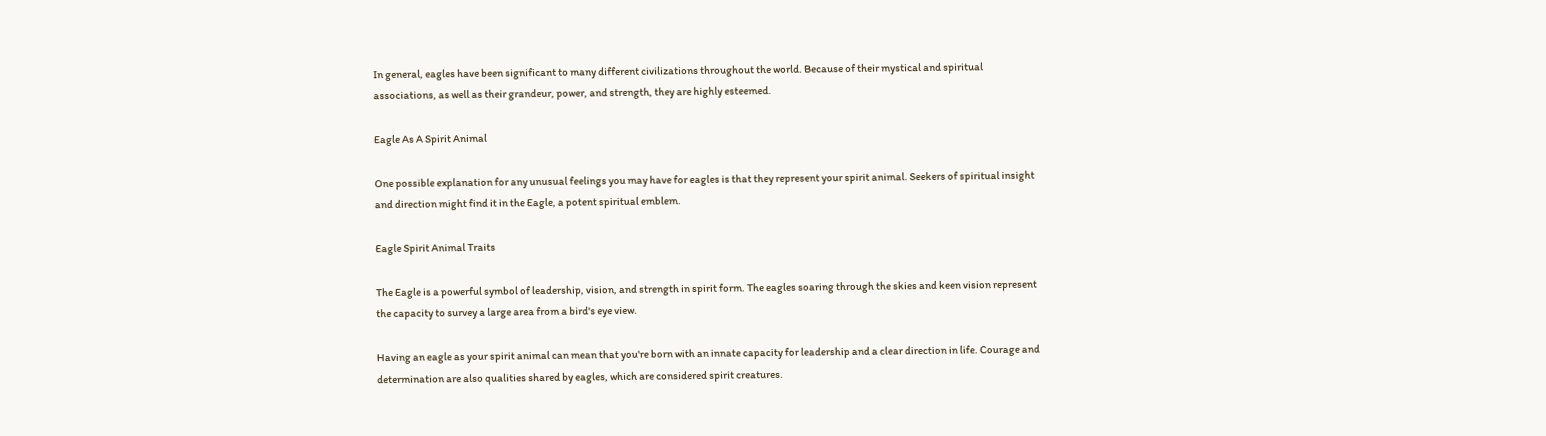In general, eagles have been significant to many different civilizations throughout the world. Because of their mystical and spiritual associations, as well as their grandeur, power, and strength, they are highly esteemed.

Eagle As A Spirit Animal

One possible explanation for any unusual feelings you may have for eagles is that they represent your spirit animal. Seekers of spiritual insight and direction might find it in the Eagle, a potent spiritual emblem.

Eagle Spirit Animal Traits

The Eagle is a powerful symbol of leadership, vision, and strength in spirit form. The eagles soaring through the skies and keen vision represent the capacity to survey a large area from a bird's eye view.

Having an eagle as your spirit animal can mean that you're born with an innate capacity for leadership and a clear direction in life. Courage and determination are also qualities shared by eagles, which are considered spirit creatures.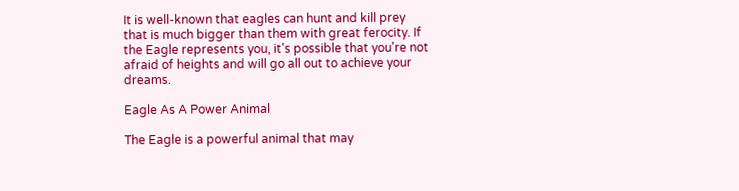It is well-known that eagles can hunt and kill prey that is much bigger than them with great ferocity. If the Eagle represents you, it's possible that you're not afraid of heights and will go all out to achieve your dreams.

Eagle As A Power Animal

The Eagle is a powerful animal that may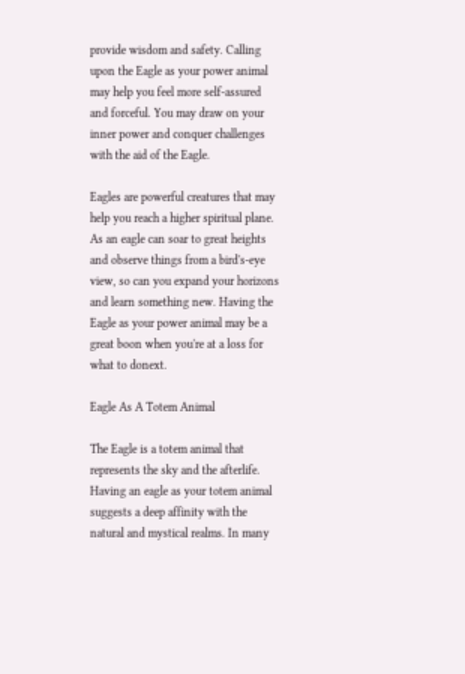provide wisdom and safety. Calling upon the Eagle as your power animal may help you feel more self-assured and forceful. You may draw on your inner power and conquer challenges with the aid of the Eagle.

Eagles are powerful creatures that may help you reach a higher spiritual plane. As an eagle can soar to great heights and observe things from a bird's-eye view, so can you expand your horizons and learn something new. Having the Eagle as your power animal may be a great boon when you're at a loss for what to donext.

Eagle As A Totem Animal

The Eagle is a totem animal that represents the sky and the afterlife. Having an eagle as your totem animal suggests a deep affinity with the natural and mystical realms. In many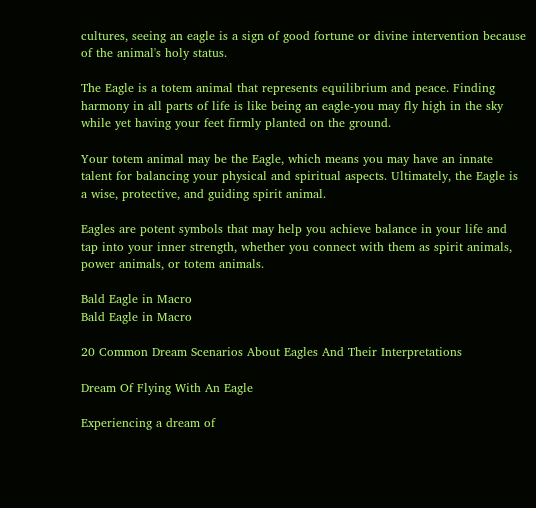cultures, seeing an eagle is a sign of good fortune or divine intervention because of the animal's holy status.

The Eagle is a totem animal that represents equilibrium and peace. Finding harmony in all parts of life is like being an eagle-you may fly high in the sky while yet having your feet firmly planted on the ground.

Your totem animal may be the Eagle, which means you may have an innate talent for balancing your physical and spiritual aspects. Ultimately, the Eagle is a wise, protective, and guiding spirit animal.

Eagles are potent symbols that may help you achieve balance in your life and tap into your inner strength, whether you connect with them as spirit animals, power animals, or totem animals.

Bald Eagle in Macro
Bald Eagle in Macro

20 Common Dream Scenarios About Eagles And Their Interpretations

Dream Of Flying With An Eagle

Experiencing a dream of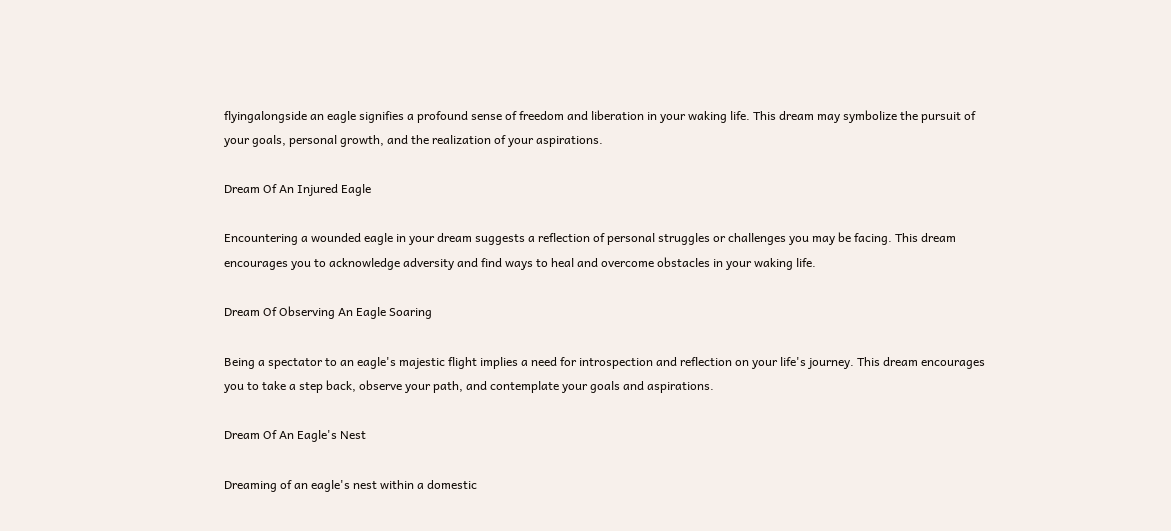flyingalongside an eagle signifies a profound sense of freedom and liberation in your waking life. This dream may symbolize the pursuit of your goals, personal growth, and the realization of your aspirations.

Dream Of An Injured Eagle

Encountering a wounded eagle in your dream suggests a reflection of personal struggles or challenges you may be facing. This dream encourages you to acknowledge adversity and find ways to heal and overcome obstacles in your waking life.

Dream Of Observing An Eagle Soaring

Being a spectator to an eagle's majestic flight implies a need for introspection and reflection on your life's journey. This dream encourages you to take a step back, observe your path, and contemplate your goals and aspirations.

Dream Of An Eagle's Nest

Dreaming of an eagle's nest within a domestic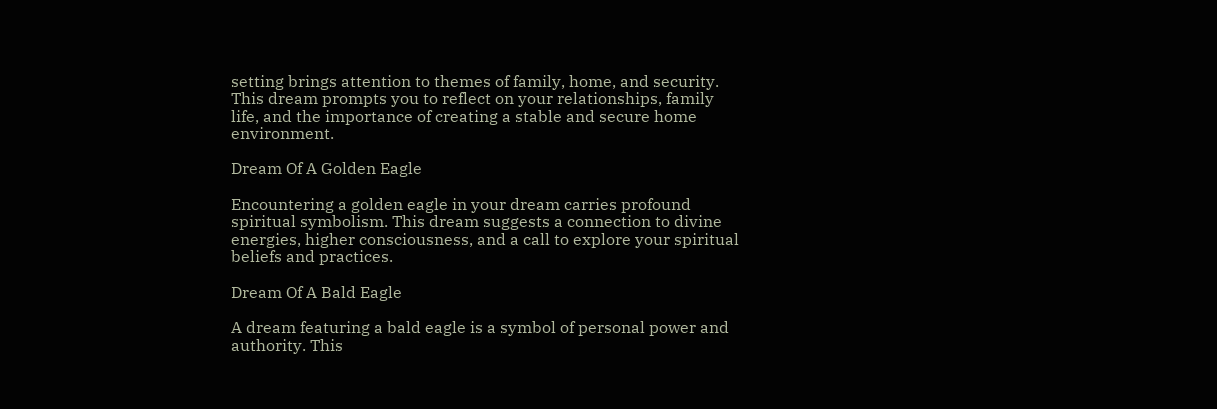setting brings attention to themes of family, home, and security. This dream prompts you to reflect on your relationships, family life, and the importance of creating a stable and secure home environment.

Dream Of A Golden Eagle

Encountering a golden eagle in your dream carries profound spiritual symbolism. This dream suggests a connection to divine energies, higher consciousness, and a call to explore your spiritual beliefs and practices.

Dream Of A Bald Eagle

A dream featuring a bald eagle is a symbol of personal power and authority. This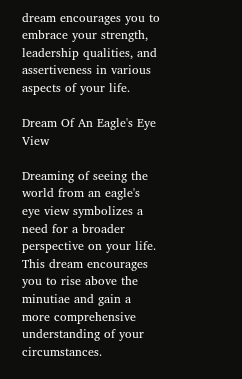dream encourages you to embrace your strength, leadership qualities, and assertiveness in various aspects of your life.

Dream Of An Eagle's Eye View

Dreaming of seeing the world from an eagle's eye view symbolizes a need for a broader perspective on your life. This dream encourages you to rise above the minutiae and gain a more comprehensive understanding of your circumstances.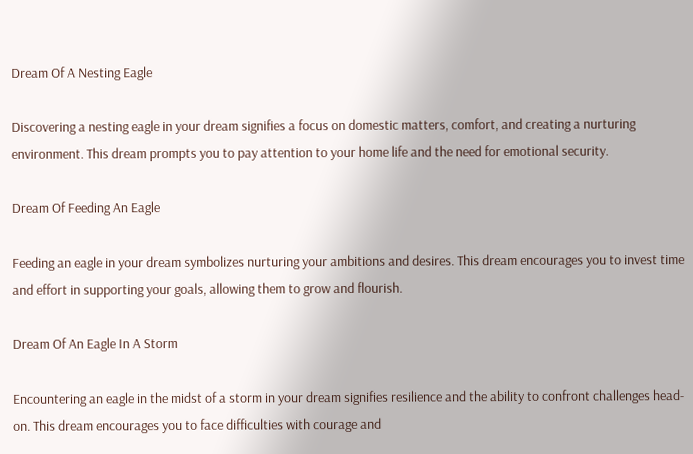Dream Of A Nesting Eagle

Discovering a nesting eagle in your dream signifies a focus on domestic matters, comfort, and creating a nurturing environment. This dream prompts you to pay attention to your home life and the need for emotional security.

Dream Of Feeding An Eagle

Feeding an eagle in your dream symbolizes nurturing your ambitions and desires. This dream encourages you to invest time and effort in supporting your goals, allowing them to grow and flourish.

Dream Of An Eagle In A Storm

Encountering an eagle in the midst of a storm in your dream signifies resilience and the ability to confront challenges head-on. This dream encourages you to face difficulties with courage and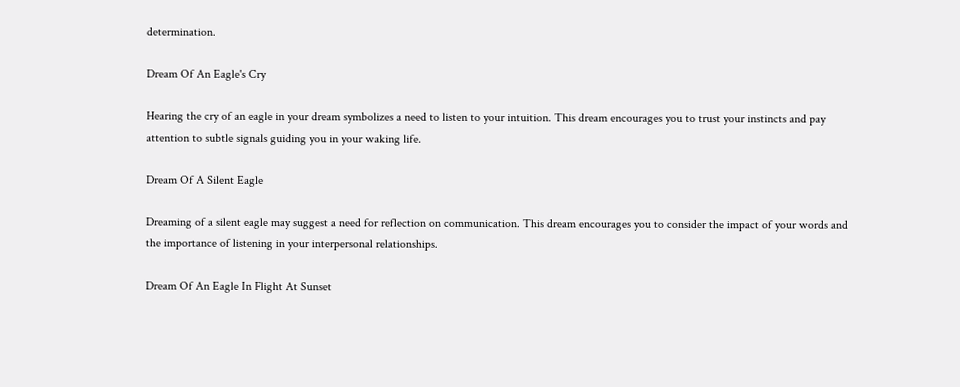determination.

Dream Of An Eagle's Cry

Hearing the cry of an eagle in your dream symbolizes a need to listen to your intuition. This dream encourages you to trust your instincts and pay attention to subtle signals guiding you in your waking life.

Dream Of A Silent Eagle

Dreaming of a silent eagle may suggest a need for reflection on communication. This dream encourages you to consider the impact of your words and the importance of listening in your interpersonal relationships.

Dream Of An Eagle In Flight At Sunset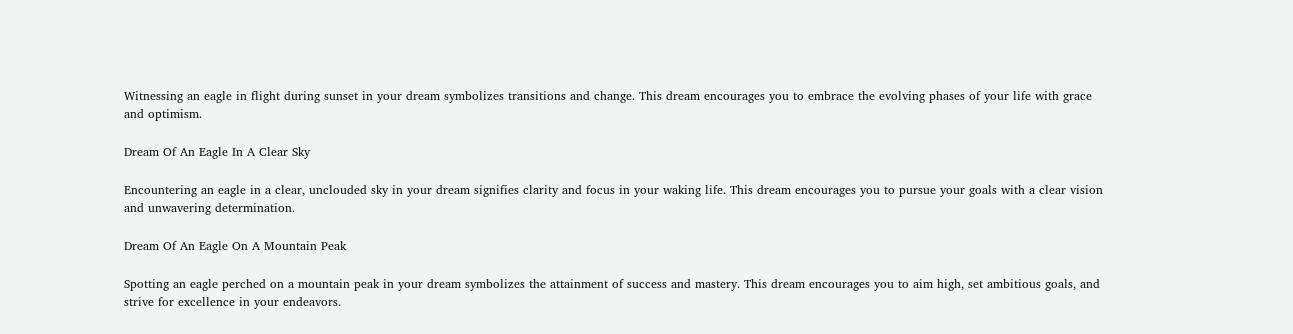Witnessing an eagle in flight during sunset in your dream symbolizes transitions and change. This dream encourages you to embrace the evolving phases of your life with grace and optimism.

Dream Of An Eagle In A Clear Sky

Encountering an eagle in a clear, unclouded sky in your dream signifies clarity and focus in your waking life. This dream encourages you to pursue your goals with a clear vision and unwavering determination.

Dream Of An Eagle On A Mountain Peak

Spotting an eagle perched on a mountain peak in your dream symbolizes the attainment of success and mastery. This dream encourages you to aim high, set ambitious goals, and strive for excellence in your endeavors.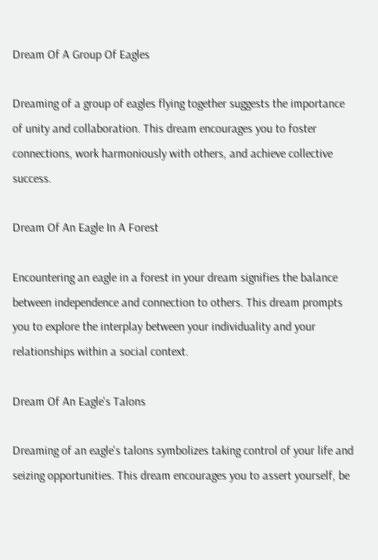Dream Of A Group Of Eagles

Dreaming of a group of eagles flying together suggests the importance of unity and collaboration. This dream encourages you to foster connections, work harmoniously with others, and achieve collective success.

Dream Of An Eagle In A Forest

Encountering an eagle in a forest in your dream signifies the balance between independence and connection to others. This dream prompts you to explore the interplay between your individuality and your relationships within a social context.

Dream Of An Eagle's Talons

Dreaming of an eagle's talons symbolizes taking control of your life and seizing opportunities. This dream encourages you to assert yourself, be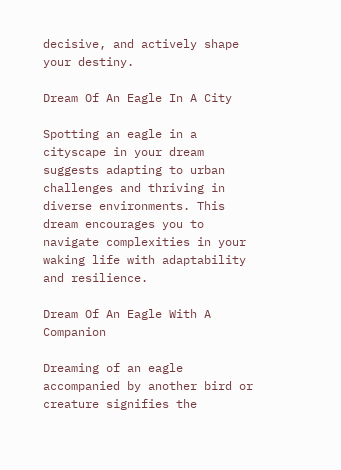decisive, and actively shape your destiny.

Dream Of An Eagle In A City

Spotting an eagle in a cityscape in your dream suggests adapting to urban challenges and thriving in diverse environments. This dream encourages you to navigate complexities in your waking life with adaptability and resilience.

Dream Of An Eagle With A Companion

Dreaming of an eagle accompanied by another bird or creature signifies the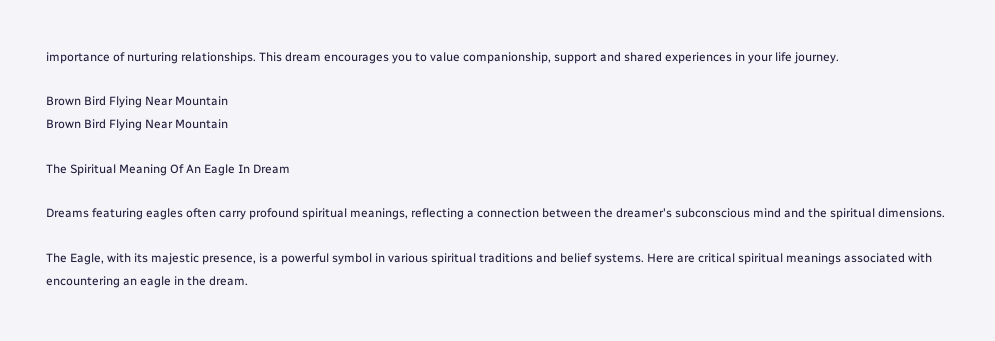importance of nurturing relationships. This dream encourages you to value companionship, support and shared experiences in your life journey.

Brown Bird Flying Near Mountain
Brown Bird Flying Near Mountain

The Spiritual Meaning Of An Eagle In Dream

Dreams featuring eagles often carry profound spiritual meanings, reflecting a connection between the dreamer's subconscious mind and the spiritual dimensions.

The Eagle, with its majestic presence, is a powerful symbol in various spiritual traditions and belief systems. Here are critical spiritual meanings associated with encountering an eagle in the dream.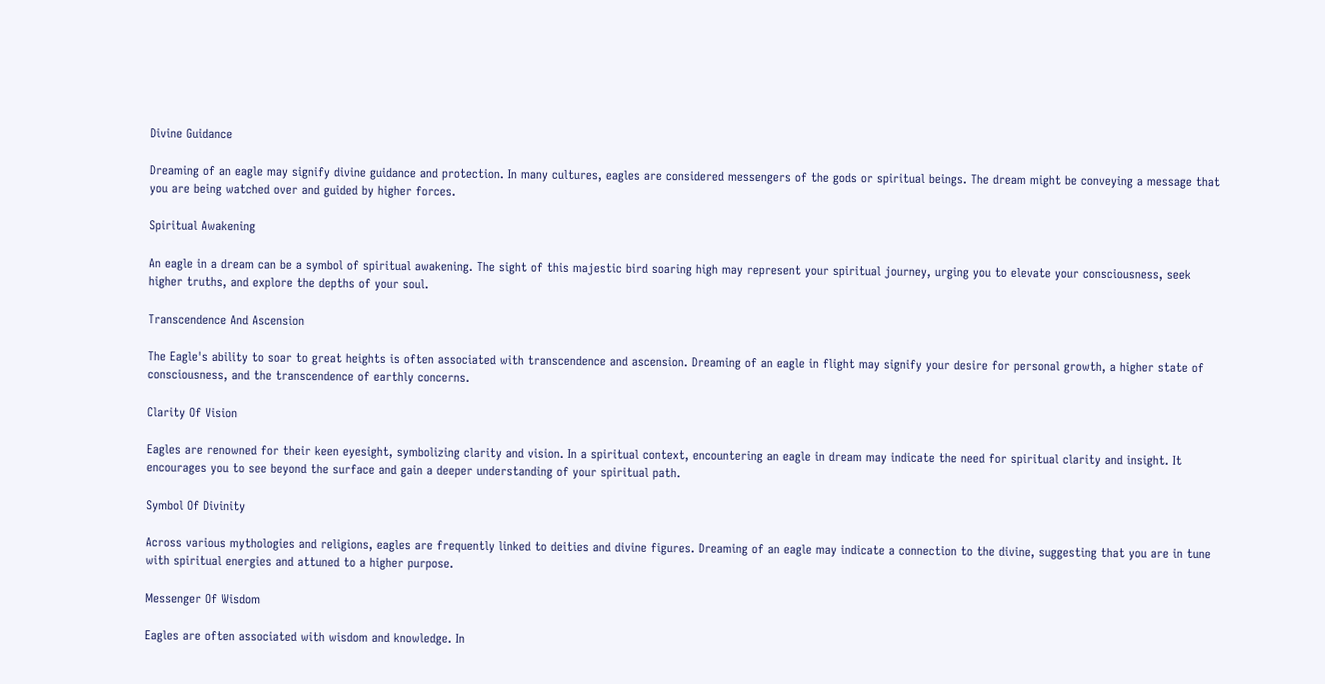Divine Guidance

Dreaming of an eagle may signify divine guidance and protection. In many cultures, eagles are considered messengers of the gods or spiritual beings. The dream might be conveying a message that you are being watched over and guided by higher forces.

Spiritual Awakening

An eagle in a dream can be a symbol of spiritual awakening. The sight of this majestic bird soaring high may represent your spiritual journey, urging you to elevate your consciousness, seek higher truths, and explore the depths of your soul.

Transcendence And Ascension

The Eagle's ability to soar to great heights is often associated with transcendence and ascension. Dreaming of an eagle in flight may signify your desire for personal growth, a higher state of consciousness, and the transcendence of earthly concerns.

Clarity Of Vision

Eagles are renowned for their keen eyesight, symbolizing clarity and vision. In a spiritual context, encountering an eagle in dream may indicate the need for spiritual clarity and insight. It encourages you to see beyond the surface and gain a deeper understanding of your spiritual path.

Symbol Of Divinity

Across various mythologies and religions, eagles are frequently linked to deities and divine figures. Dreaming of an eagle may indicate a connection to the divine, suggesting that you are in tune with spiritual energies and attuned to a higher purpose.

Messenger Of Wisdom

Eagles are often associated with wisdom and knowledge. In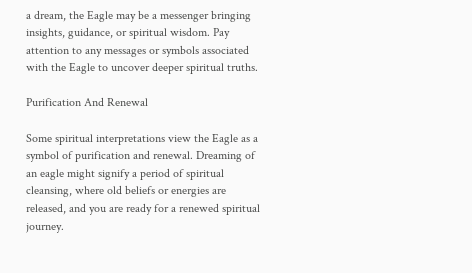a dream, the Eagle may be a messenger bringing insights, guidance, or spiritual wisdom. Pay attention to any messages or symbols associated with the Eagle to uncover deeper spiritual truths.

Purification And Renewal

Some spiritual interpretations view the Eagle as a symbol of purification and renewal. Dreaming of an eagle might signify a period of spiritual cleansing, where old beliefs or energies are released, and you are ready for a renewed spiritual journey.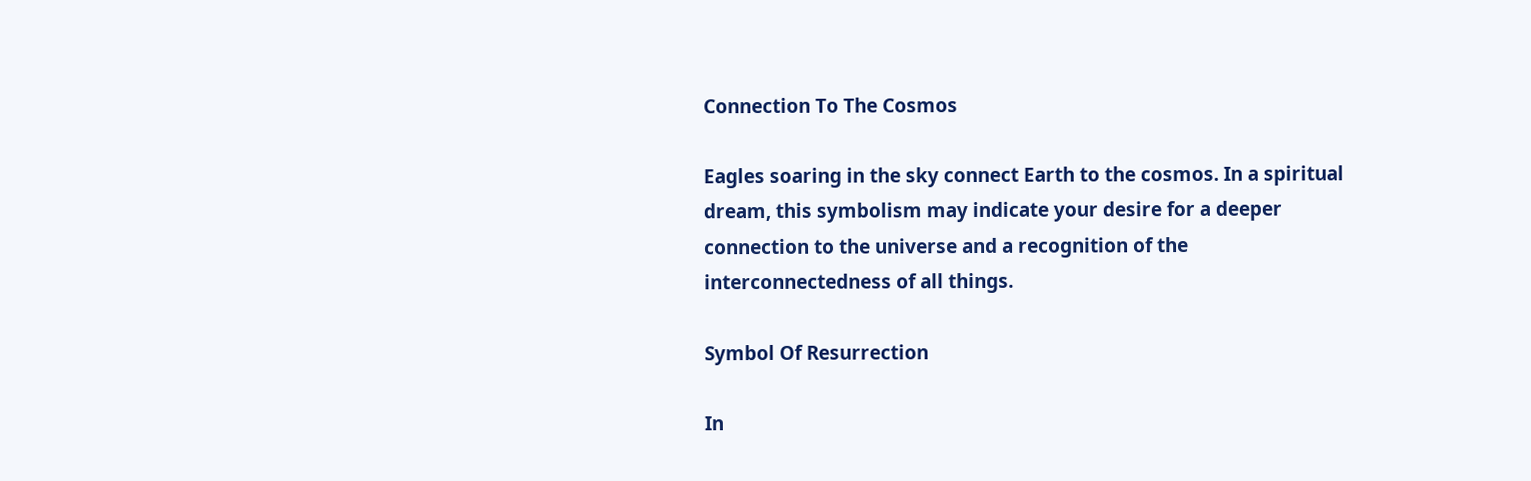Connection To The Cosmos

Eagles soaring in the sky connect Earth to the cosmos. In a spiritual dream, this symbolism may indicate your desire for a deeper connection to the universe and a recognition of the interconnectedness of all things.

Symbol Of Resurrection

In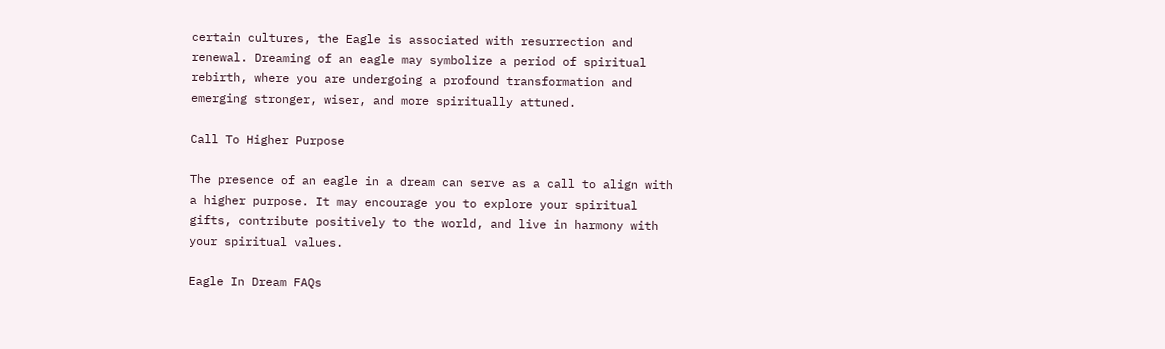certain cultures, the Eagle is associated with resurrection and renewal. Dreaming of an eagle may symbolize a period of spiritual rebirth, where you are undergoing a profound transformation and emerging stronger, wiser, and more spiritually attuned.

Call To Higher Purpose

The presence of an eagle in a dream can serve as a call to align with a higher purpose. It may encourage you to explore your spiritual gifts, contribute positively to the world, and live in harmony with your spiritual values.

Eagle In Dream FAQs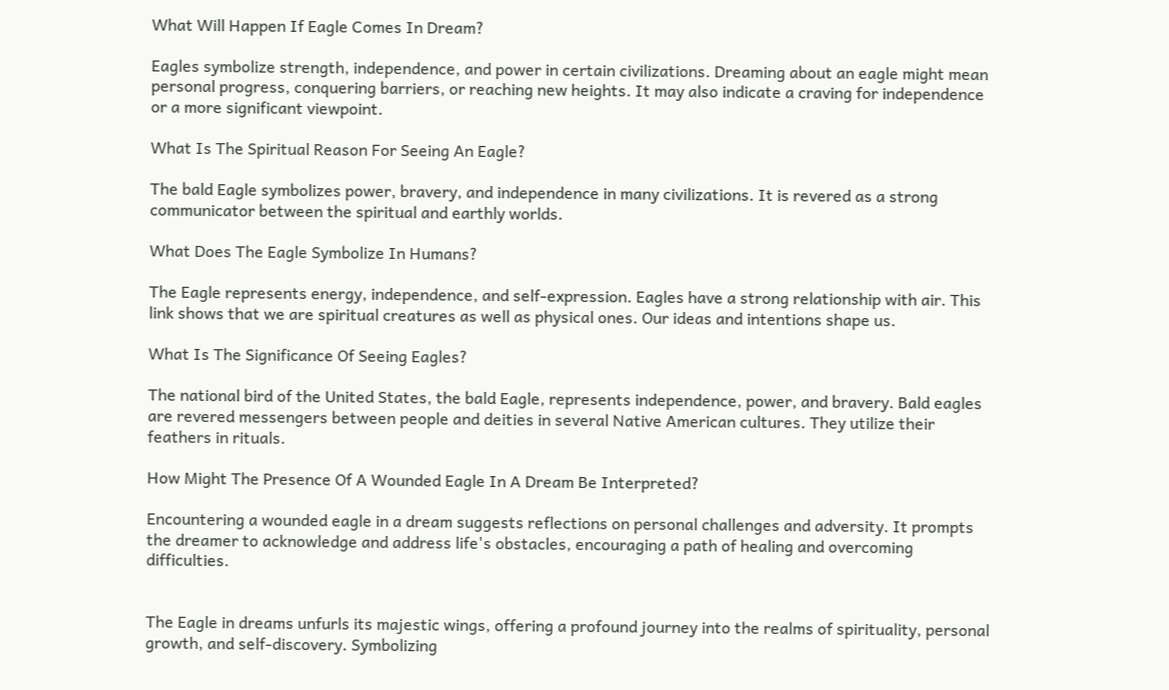What Will Happen If Eagle Comes In Dream?

Eagles symbolize strength, independence, and power in certain civilizations. Dreaming about an eagle might mean personal progress, conquering barriers, or reaching new heights. It may also indicate a craving for independence or a more significant viewpoint.

What Is The Spiritual Reason For Seeing An Eagle?

The bald Eagle symbolizes power, bravery, and independence in many civilizations. It is revered as a strong communicator between the spiritual and earthly worlds.

What Does The Eagle Symbolize In Humans?

The Eagle represents energy, independence, and self-expression. Eagles have a strong relationship with air. This link shows that we are spiritual creatures as well as physical ones. Our ideas and intentions shape us.

What Is The Significance Of Seeing Eagles?

The national bird of the United States, the bald Eagle, represents independence, power, and bravery. Bald eagles are revered messengers between people and deities in several Native American cultures. They utilize their feathers in rituals.

How Might The Presence Of A Wounded Eagle In A Dream Be Interpreted?

Encountering a wounded eagle in a dream suggests reflections on personal challenges and adversity. It prompts the dreamer to acknowledge and address life's obstacles, encouraging a path of healing and overcoming difficulties.


The Eagle in dreams unfurls its majestic wings, offering a profound journey into the realms of spirituality, personal growth, and self-discovery. Symbolizing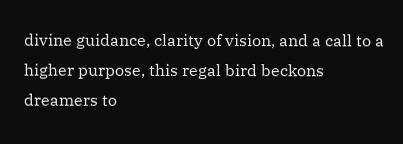divine guidance, clarity of vision, and a call to a higher purpose, this regal bird beckons dreamers to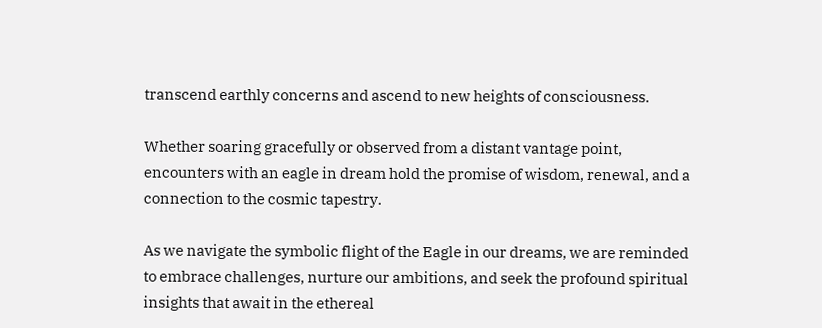transcend earthly concerns and ascend to new heights of consciousness.

Whether soaring gracefully or observed from a distant vantage point, encounters with an eagle in dream hold the promise of wisdom, renewal, and a connection to the cosmic tapestry.

As we navigate the symbolic flight of the Eagle in our dreams, we are reminded to embrace challenges, nurture our ambitions, and seek the profound spiritual insights that await in the ethereal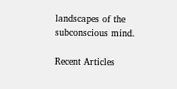landscapes of the subconscious mind.

Recent Articles